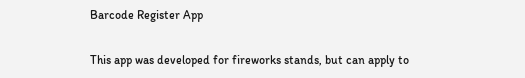Barcode Register App


This app was developed for fireworks stands, but can apply to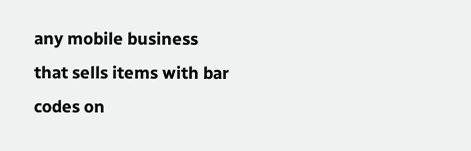any mobile business that sells items with bar codes on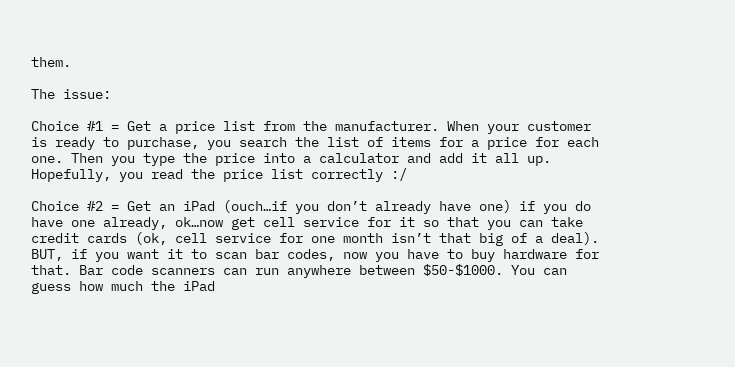them.

The issue:

Choice #1 = Get a price list from the manufacturer. When your customer is ready to purchase, you search the list of items for a price for each one. Then you type the price into a calculator and add it all up. Hopefully, you read the price list correctly :/

Choice #2 = Get an iPad (ouch…if you don’t already have one) if you do have one already, ok…now get cell service for it so that you can take credit cards (ok, cell service for one month isn’t that big of a deal). BUT, if you want it to scan bar codes, now you have to buy hardware for that. Bar code scanners can run anywhere between $50-$1000. You can guess how much the iPad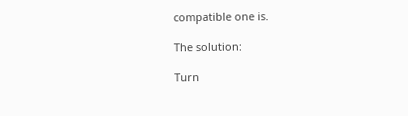compatible one is.

The solution:

Turn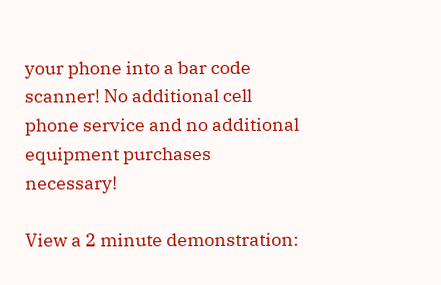your phone into a bar code scanner! No additional cell phone service and no additional equipment purchases necessary!

View a 2 minute demonstration: